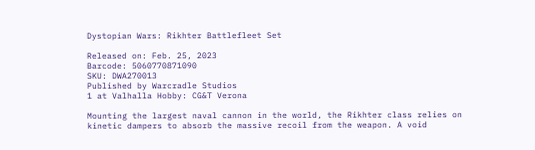Dystopian Wars: Rikhter Battlefleet Set

Released on: Feb. 25, 2023
Barcode: 5060770871090
SKU: DWA270013
Published by Warcradle Studios
1 at Valhalla Hobby: CG&T Verona

Mounting the largest naval cannon in the world, the Rikhter class relies on kinetic dampers to absorb the massive recoil from the weapon. A void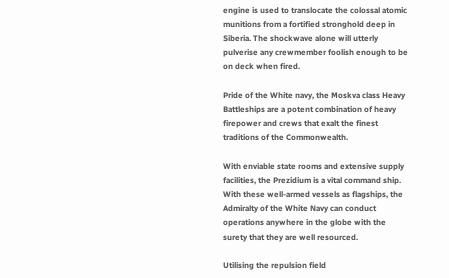engine is used to translocate the colossal atomic munitions from a fortified stronghold deep in Siberia. The shockwave alone will utterly pulverise any crewmember foolish enough to be on deck when fired.

Pride of the White navy, the Moskva class Heavy Battleships are a potent combination of heavy firepower and crews that exalt the finest traditions of the Commonwealth.

With enviable state rooms and extensive supply facilities, the Prezidium is a vital command ship. With these well-armed vessels as flagships, the Admiralty of the White Navy can conduct operations anywhere in the globe with the surety that they are well resourced.

Utilising the repulsion field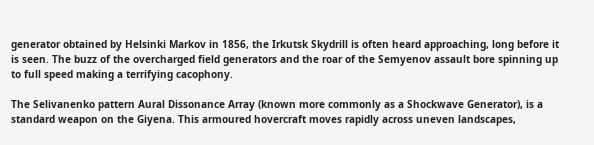generator obtained by Helsinki Markov in 1856, the Irkutsk Skydrill is often heard approaching, long before it is seen. The buzz of the overcharged field generators and the roar of the Semyenov assault bore spinning up to full speed making a terrifying cacophony.

The Selivanenko pattern Aural Dissonance Array (known more commonly as a Shockwave Generator), is a standard weapon on the Giyena. This armoured hovercraft moves rapidly across uneven landscapes,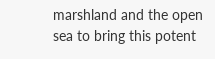marshland and the open sea to bring this potent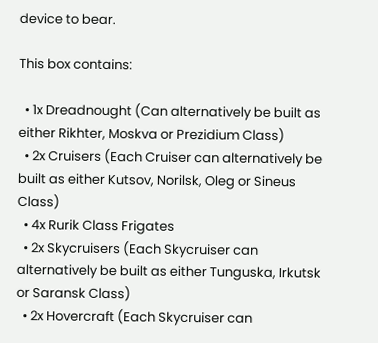device to bear.

This box contains:

  • 1x Dreadnought (Can alternatively be built as either Rikhter, Moskva or Prezidium Class)
  • 2x Cruisers (Each Cruiser can alternatively be built as either Kutsov, Norilsk, Oleg or Sineus Class)
  • 4x Rurik Class Frigates
  • 2x Skycruisers (Each Skycruiser can alternatively be built as either Tunguska, Irkutsk or Saransk Class)
  • 2x Hovercraft (Each Skycruiser can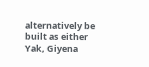alternatively be built as either Yak, Giyena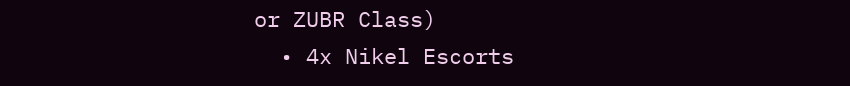or ZUBR Class)
  • 4x Nikel Escorts